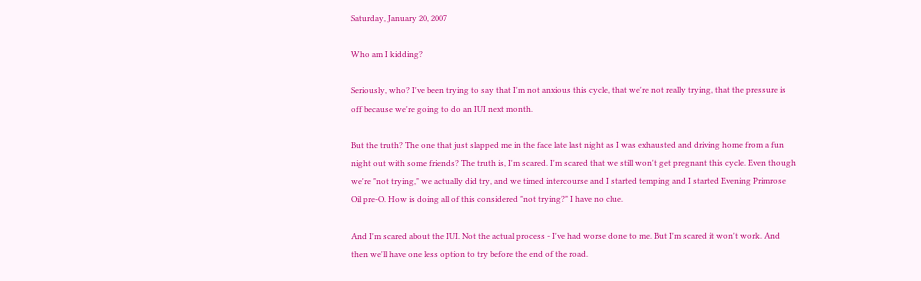Saturday, January 20, 2007

Who am I kidding?

Seriously, who? I've been trying to say that I'm not anxious this cycle, that we're not really trying, that the pressure is off because we're going to do an IUI next month.

But the truth? The one that just slapped me in the face late last night as I was exhausted and driving home from a fun night out with some friends? The truth is, I'm scared. I'm scared that we still won't get pregnant this cycle. Even though we're "not trying," we actually did try, and we timed intercourse and I started temping and I started Evening Primrose Oil pre-O. How is doing all of this considered "not trying?" I have no clue.

And I'm scared about the IUI. Not the actual process - I've had worse done to me. But I'm scared it won't work. And then we'll have one less option to try before the end of the road.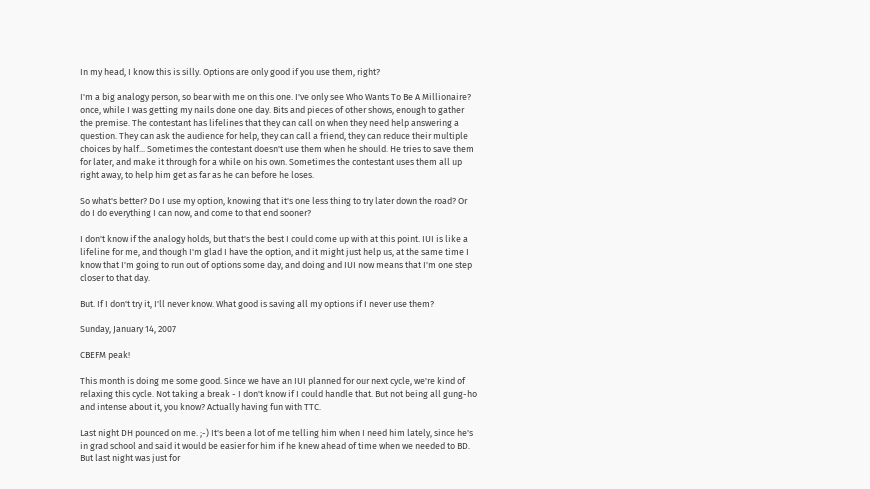In my head, I know this is silly. Options are only good if you use them, right?

I'm a big analogy person, so bear with me on this one. I've only see Who Wants To Be A Millionaire? once, while I was getting my nails done one day. Bits and pieces of other shows, enough to gather the premise. The contestant has lifelines that they can call on when they need help answering a question. They can ask the audience for help, they can call a friend, they can reduce their multiple choices by half... Sometimes the contestant doesn't use them when he should. He tries to save them for later, and make it through for a while on his own. Sometimes the contestant uses them all up right away, to help him get as far as he can before he loses.

So what's better? Do I use my option, knowing that it's one less thing to try later down the road? Or do I do everything I can now, and come to that end sooner?

I don't know if the analogy holds, but that's the best I could come up with at this point. IUI is like a lifeline for me, and though I'm glad I have the option, and it might just help us, at the same time I know that I'm going to run out of options some day, and doing and IUI now means that I'm one step closer to that day.

But. If I don't try it, I'll never know. What good is saving all my options if I never use them?

Sunday, January 14, 2007

CBEFM peak!

This month is doing me some good. Since we have an IUI planned for our next cycle, we're kind of relaxing this cycle. Not taking a break - I don't know if I could handle that. But not being all gung-ho and intense about it, you know? Actually having fun with TTC.

Last night DH pounced on me. ;-) It's been a lot of me telling him when I need him lately, since he's in grad school and said it would be easier for him if he knew ahead of time when we needed to BD. But last night was just for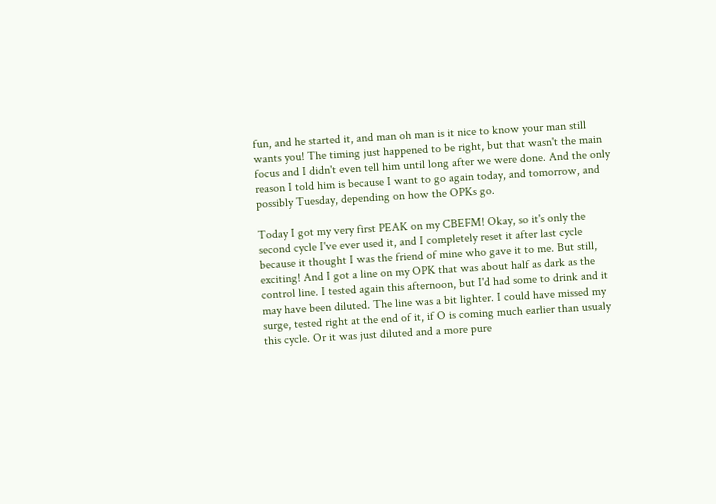fun, and he started it, and man oh man is it nice to know your man still wants you! The timing just happened to be right, but that wasn't the main focus and I didn't even tell him until long after we were done. And the only reason I told him is because I want to go again today, and tomorrow, and possibly Tuesday, depending on how the OPKs go.

Today I got my very first PEAK on my CBEFM! Okay, so it's only the second cycle I've ever used it, and I completely reset it after last cycle because it thought I was the friend of mine who gave it to me. But still, exciting! And I got a line on my OPK that was about half as dark as the control line. I tested again this afternoon, but I'd had some to drink and it may have been diluted. The line was a bit lighter. I could have missed my surge, tested right at the end of it, if O is coming much earlier than usualy this cycle. Or it was just diluted and a more pure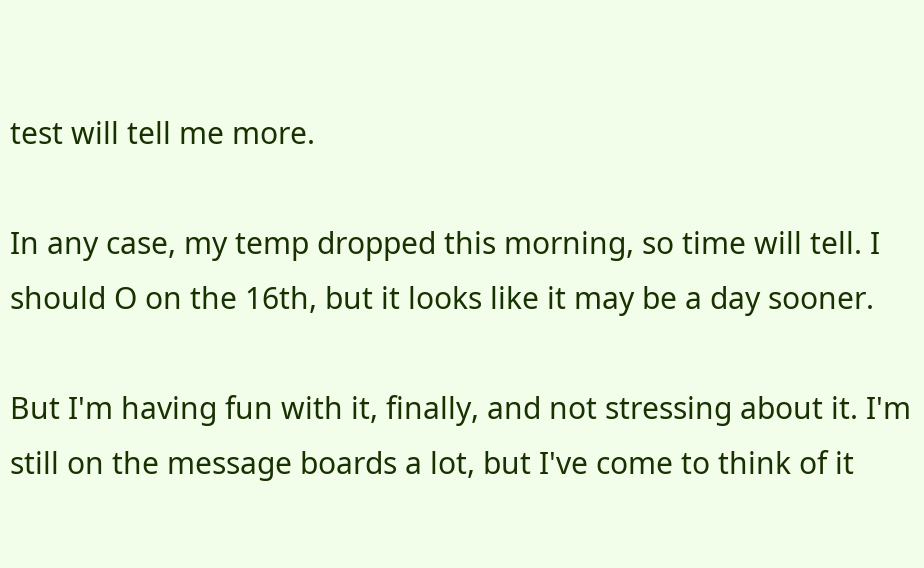test will tell me more.

In any case, my temp dropped this morning, so time will tell. I should O on the 16th, but it looks like it may be a day sooner.

But I'm having fun with it, finally, and not stressing about it. I'm still on the message boards a lot, but I've come to think of it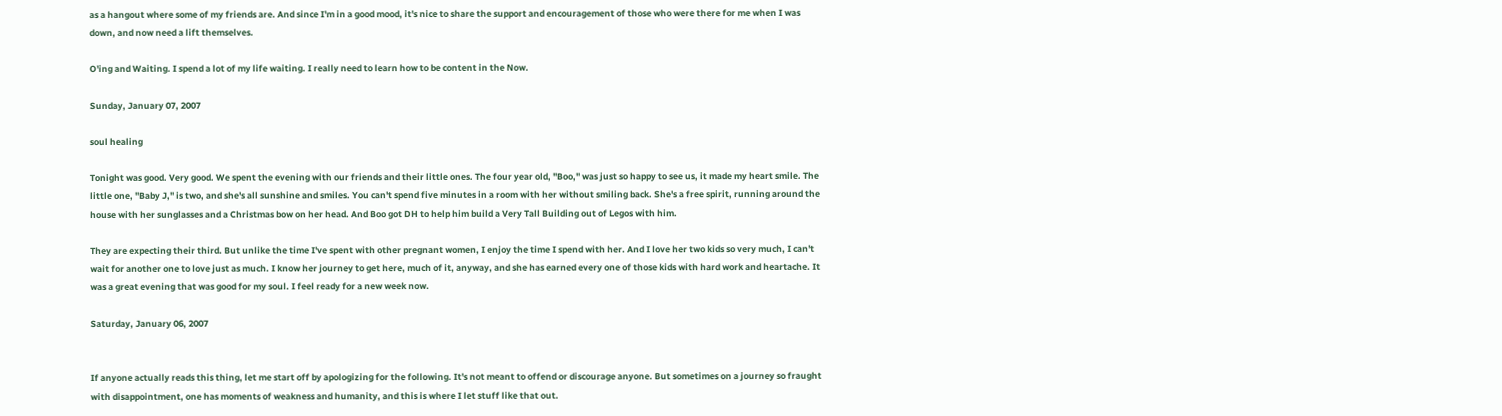as a hangout where some of my friends are. And since I'm in a good mood, it's nice to share the support and encouragement of those who were there for me when I was down, and now need a lift themselves.

O'ing and Waiting. I spend a lot of my life waiting. I really need to learn how to be content in the Now.

Sunday, January 07, 2007

soul healing

Tonight was good. Very good. We spent the evening with our friends and their little ones. The four year old, "Boo," was just so happy to see us, it made my heart smile. The little one, "Baby J," is two, and she's all sunshine and smiles. You can't spend five minutes in a room with her without smiling back. She's a free spirit, running around the house with her sunglasses and a Christmas bow on her head. And Boo got DH to help him build a Very Tall Building out of Legos with him.

They are expecting their third. But unlike the time I've spent with other pregnant women, I enjoy the time I spend with her. And I love her two kids so very much, I can't wait for another one to love just as much. I know her journey to get here, much of it, anyway, and she has earned every one of those kids with hard work and heartache. It was a great evening that was good for my soul. I feel ready for a new week now.

Saturday, January 06, 2007


If anyone actually reads this thing, let me start off by apologizing for the following. It's not meant to offend or discourage anyone. But sometimes on a journey so fraught with disappointment, one has moments of weakness and humanity, and this is where I let stuff like that out.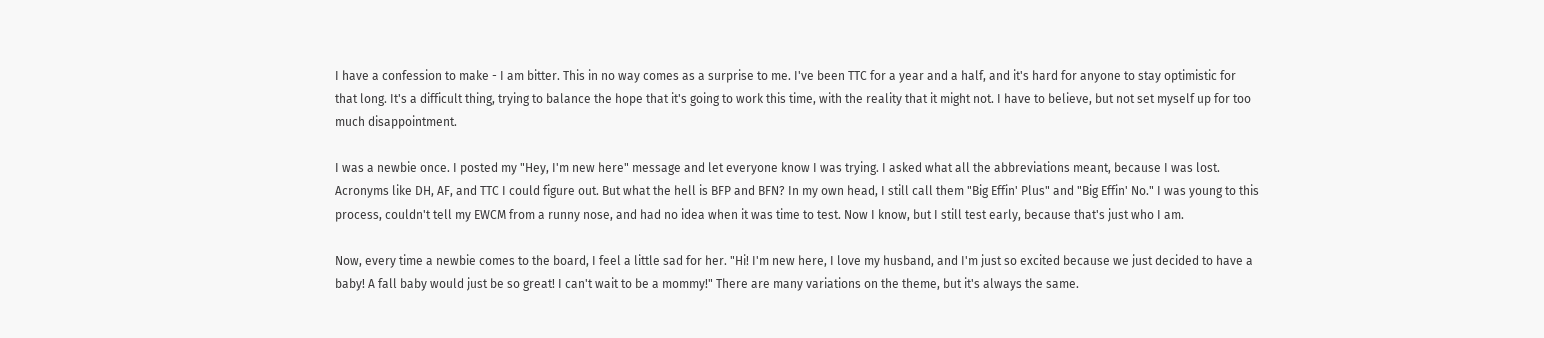I have a confession to make - I am bitter. This in no way comes as a surprise to me. I've been TTC for a year and a half, and it's hard for anyone to stay optimistic for that long. It's a difficult thing, trying to balance the hope that it's going to work this time, with the reality that it might not. I have to believe, but not set myself up for too much disappointment.

I was a newbie once. I posted my "Hey, I'm new here" message and let everyone know I was trying. I asked what all the abbreviations meant, because I was lost. Acronyms like DH, AF, and TTC I could figure out. But what the hell is BFP and BFN? In my own head, I still call them "Big Effin' Plus" and "Big Effin' No." I was young to this process, couldn't tell my EWCM from a runny nose, and had no idea when it was time to test. Now I know, but I still test early, because that's just who I am.

Now, every time a newbie comes to the board, I feel a little sad for her. "Hi! I'm new here, I love my husband, and I'm just so excited because we just decided to have a baby! A fall baby would just be so great! I can't wait to be a mommy!" There are many variations on the theme, but it's always the same.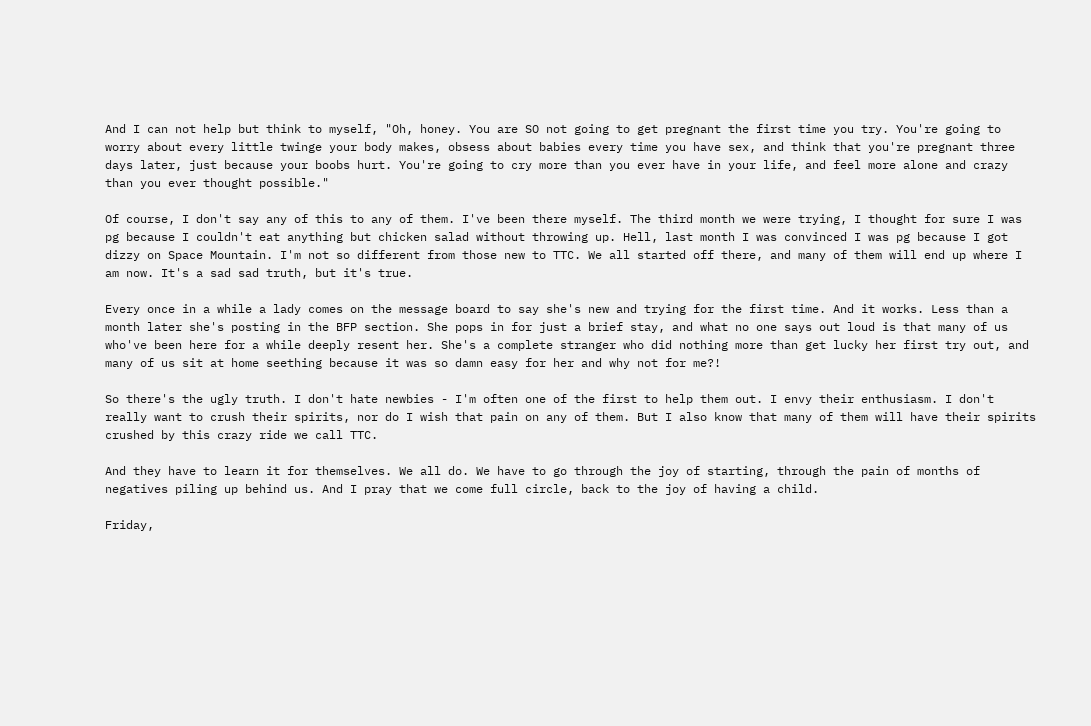And I can not help but think to myself, "Oh, honey. You are SO not going to get pregnant the first time you try. You're going to worry about every little twinge your body makes, obsess about babies every time you have sex, and think that you're pregnant three days later, just because your boobs hurt. You're going to cry more than you ever have in your life, and feel more alone and crazy than you ever thought possible."

Of course, I don't say any of this to any of them. I've been there myself. The third month we were trying, I thought for sure I was pg because I couldn't eat anything but chicken salad without throwing up. Hell, last month I was convinced I was pg because I got dizzy on Space Mountain. I'm not so different from those new to TTC. We all started off there, and many of them will end up where I am now. It's a sad sad truth, but it's true.

Every once in a while a lady comes on the message board to say she's new and trying for the first time. And it works. Less than a month later she's posting in the BFP section. She pops in for just a brief stay, and what no one says out loud is that many of us who've been here for a while deeply resent her. She's a complete stranger who did nothing more than get lucky her first try out, and many of us sit at home seething because it was so damn easy for her and why not for me?!

So there's the ugly truth. I don't hate newbies - I'm often one of the first to help them out. I envy their enthusiasm. I don't really want to crush their spirits, nor do I wish that pain on any of them. But I also know that many of them will have their spirits crushed by this crazy ride we call TTC.

And they have to learn it for themselves. We all do. We have to go through the joy of starting, through the pain of months of negatives piling up behind us. And I pray that we come full circle, back to the joy of having a child.

Friday,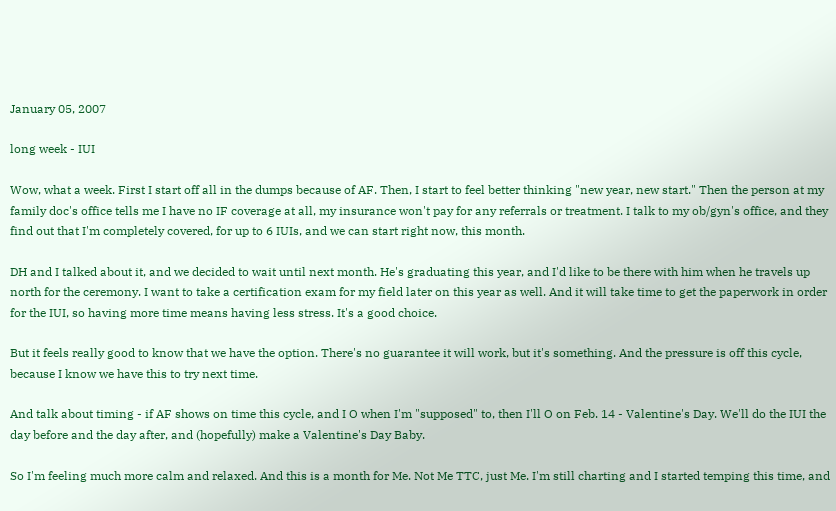January 05, 2007

long week - IUI

Wow, what a week. First I start off all in the dumps because of AF. Then, I start to feel better thinking "new year, new start." Then the person at my family doc's office tells me I have no IF coverage at all, my insurance won't pay for any referrals or treatment. I talk to my ob/gyn's office, and they find out that I'm completely covered, for up to 6 IUIs, and we can start right now, this month.

DH and I talked about it, and we decided to wait until next month. He's graduating this year, and I'd like to be there with him when he travels up north for the ceremony. I want to take a certification exam for my field later on this year as well. And it will take time to get the paperwork in order for the IUI, so having more time means having less stress. It's a good choice.

But it feels really good to know that we have the option. There's no guarantee it will work, but it's something. And the pressure is off this cycle, because I know we have this to try next time.

And talk about timing - if AF shows on time this cycle, and I O when I'm "supposed" to, then I'll O on Feb. 14 - Valentine's Day. We'll do the IUI the day before and the day after, and (hopefully) make a Valentine's Day Baby.

So I'm feeling much more calm and relaxed. And this is a month for Me. Not Me TTC, just Me. I'm still charting and I started temping this time, and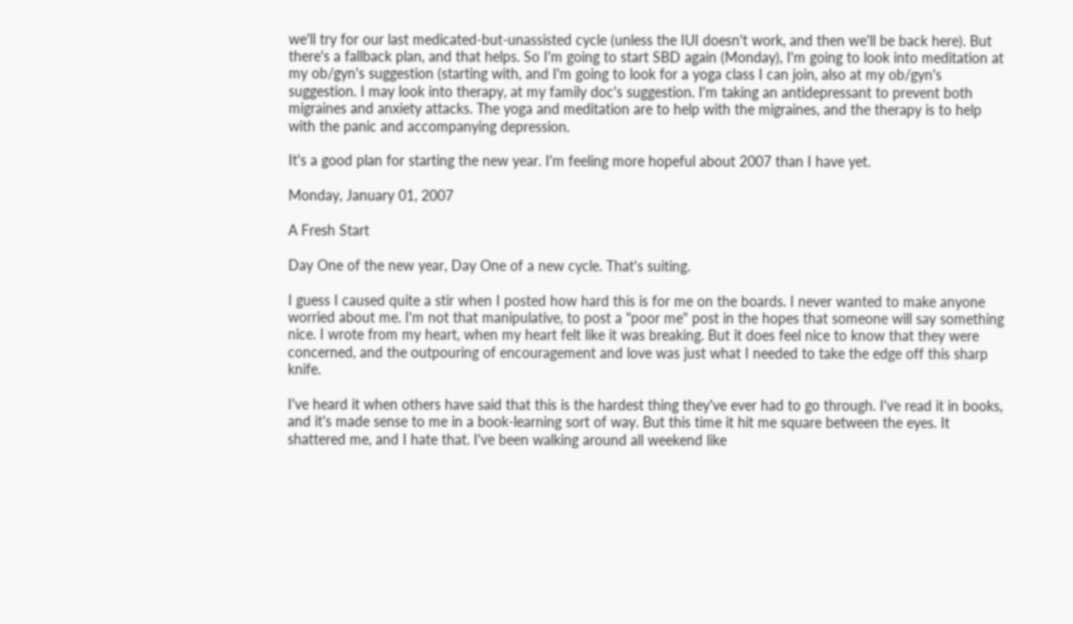we'll try for our last medicated-but-unassisted cycle (unless the IUI doesn't work, and then we'll be back here). But there's a fallback plan, and that helps. So I'm going to start SBD again (Monday), I'm going to look into meditation at my ob/gyn's suggestion (starting with, and I'm going to look for a yoga class I can join, also at my ob/gyn's suggestion. I may look into therapy, at my family doc's suggestion. I'm taking an antidepressant to prevent both migraines and anxiety attacks. The yoga and meditation are to help with the migraines, and the therapy is to help with the panic and accompanying depression.

It's a good plan for starting the new year. I'm feeling more hopeful about 2007 than I have yet.

Monday, January 01, 2007

A Fresh Start

Day One of the new year, Day One of a new cycle. That's suiting.

I guess I caused quite a stir when I posted how hard this is for me on the boards. I never wanted to make anyone worried about me. I'm not that manipulative, to post a "poor me" post in the hopes that someone will say something nice. I wrote from my heart, when my heart felt like it was breaking. But it does feel nice to know that they were concerned, and the outpouring of encouragement and love was just what I needed to take the edge off this sharp knife.

I've heard it when others have said that this is the hardest thing they've ever had to go through. I've read it in books, and it's made sense to me in a book-learning sort of way. But this time it hit me square between the eyes. It shattered me, and I hate that. I've been walking around all weekend like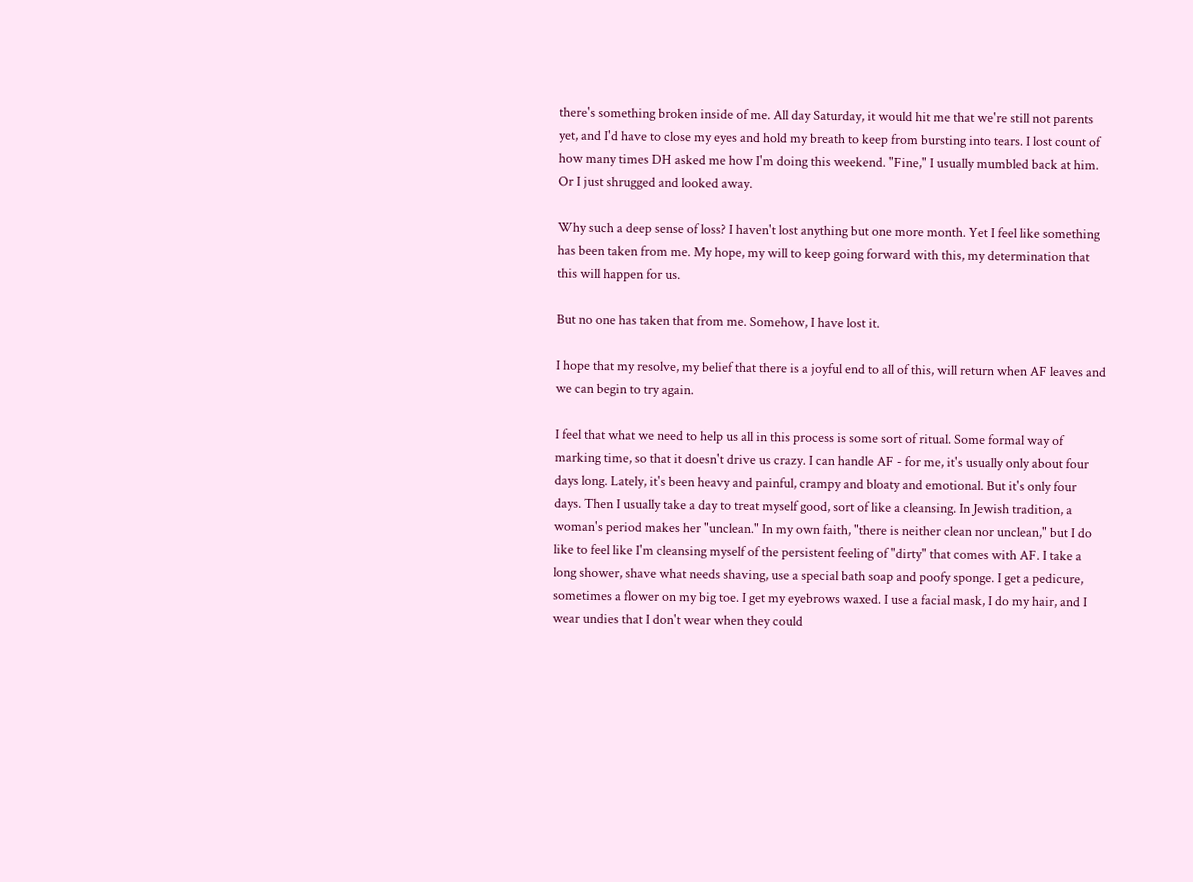there's something broken inside of me. All day Saturday, it would hit me that we're still not parents yet, and I'd have to close my eyes and hold my breath to keep from bursting into tears. I lost count of how many times DH asked me how I'm doing this weekend. "Fine," I usually mumbled back at him. Or I just shrugged and looked away.

Why such a deep sense of loss? I haven't lost anything but one more month. Yet I feel like something has been taken from me. My hope, my will to keep going forward with this, my determination that this will happen for us.

But no one has taken that from me. Somehow, I have lost it.

I hope that my resolve, my belief that there is a joyful end to all of this, will return when AF leaves and we can begin to try again.

I feel that what we need to help us all in this process is some sort of ritual. Some formal way of marking time, so that it doesn't drive us crazy. I can handle AF - for me, it's usually only about four days long. Lately, it's been heavy and painful, crampy and bloaty and emotional. But it's only four days. Then I usually take a day to treat myself good, sort of like a cleansing. In Jewish tradition, a woman's period makes her "unclean." In my own faith, "there is neither clean nor unclean," but I do like to feel like I'm cleansing myself of the persistent feeling of "dirty" that comes with AF. I take a long shower, shave what needs shaving, use a special bath soap and poofy sponge. I get a pedicure, sometimes a flower on my big toe. I get my eyebrows waxed. I use a facial mask, I do my hair, and I wear undies that I don't wear when they could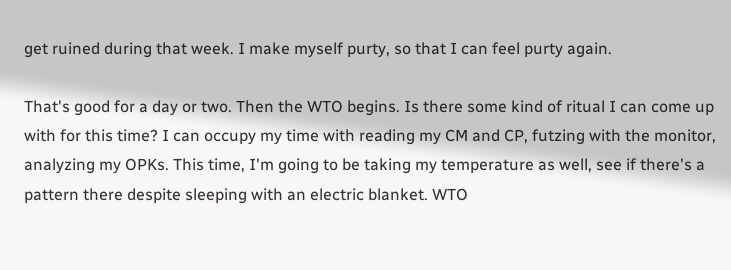get ruined during that week. I make myself purty, so that I can feel purty again.

That's good for a day or two. Then the WTO begins. Is there some kind of ritual I can come up with for this time? I can occupy my time with reading my CM and CP, futzing with the monitor, analyzing my OPKs. This time, I'm going to be taking my temperature as well, see if there's a pattern there despite sleeping with an electric blanket. WTO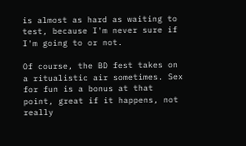is almost as hard as waiting to test, because I'm never sure if I'm going to or not.

Of course, the BD fest takes on a ritualistic air sometimes. Sex for fun is a bonus at that point, great if it happens, not really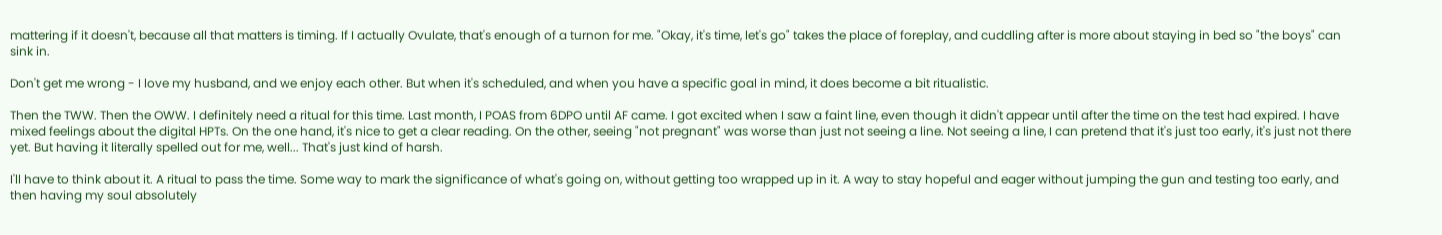mattering if it doesn't, because all that matters is timing. If I actually Ovulate, that's enough of a turnon for me. "Okay, it's time, let's go" takes the place of foreplay, and cuddling after is more about staying in bed so "the boys" can sink in.

Don't get me wrong - I love my husband, and we enjoy each other. But when it's scheduled, and when you have a specific goal in mind, it does become a bit ritualistic.

Then the TWW. Then the OWW. I definitely need a ritual for this time. Last month, I POAS from 6DPO until AF came. I got excited when I saw a faint line, even though it didn't appear until after the time on the test had expired. I have mixed feelings about the digital HPTs. On the one hand, it's nice to get a clear reading. On the other, seeing "not pregnant" was worse than just not seeing a line. Not seeing a line, I can pretend that it's just too early, it's just not there yet. But having it literally spelled out for me, well... That's just kind of harsh.

I'll have to think about it. A ritual to pass the time. Some way to mark the significance of what's going on, without getting too wrapped up in it. A way to stay hopeful and eager without jumping the gun and testing too early, and then having my soul absolutely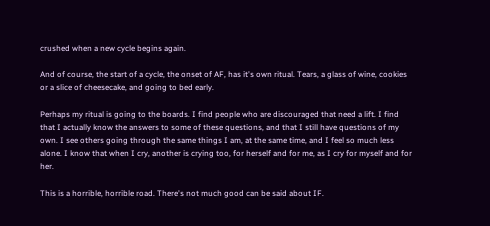crushed when a new cycle begins again.

And of course, the start of a cycle, the onset of AF, has it's own ritual. Tears, a glass of wine, cookies or a slice of cheesecake, and going to bed early.

Perhaps my ritual is going to the boards. I find people who are discouraged that need a lift. I find that I actually know the answers to some of these questions, and that I still have questions of my own. I see others going through the same things I am, at the same time, and I feel so much less alone. I know that when I cry, another is crying too, for herself and for me, as I cry for myself and for her.

This is a horrible, horrible road. There's not much good can be said about IF.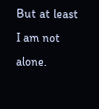But at least I am not alone.